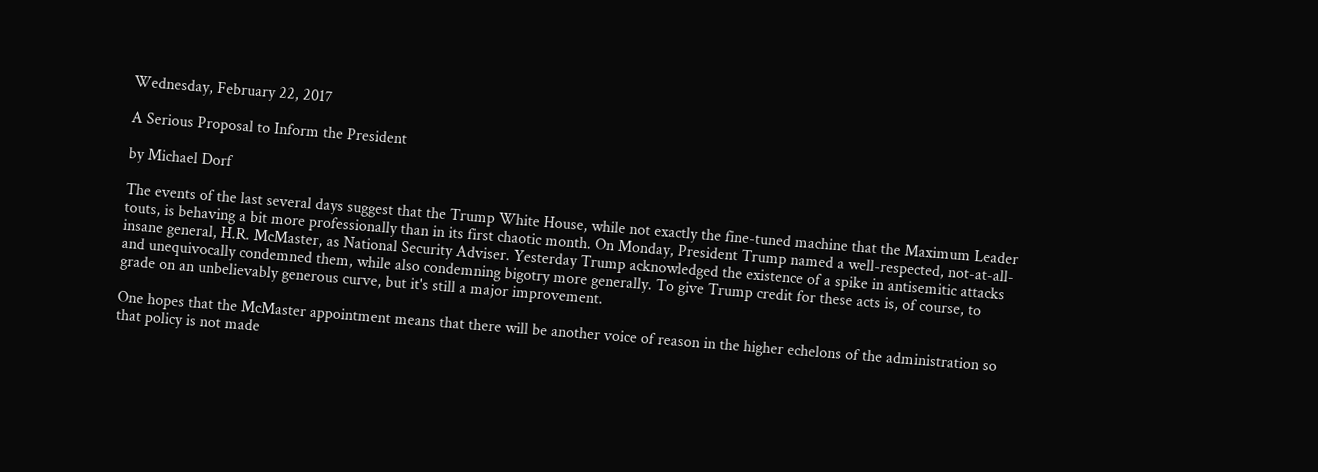Wednesday, February 22, 2017

A Serious Proposal to Inform the President

by Michael Dorf

The events of the last several days suggest that the Trump White House, while not exactly the fine-tuned machine that the Maximum Leader touts, is behaving a bit more professionally than in its first chaotic month. On Monday, President Trump named a well-respected, not-at-all-insane general, H.R. McMaster, as National Security Adviser. Yesterday Trump acknowledged the existence of a spike in antisemitic attacks and unequivocally condemned them, while also condemning bigotry more generally. To give Trump credit for these acts is, of course, to grade on an unbelievably generous curve, but it's still a major improvement.

One hopes that the McMaster appointment means that there will be another voice of reason in the higher echelons of the administration so that policy is not made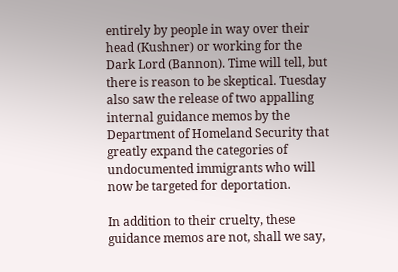entirely by people in way over their head (Kushner) or working for the Dark Lord (Bannon). Time will tell, but there is reason to be skeptical. Tuesday also saw the release of two appalling internal guidance memos by the Department of Homeland Security that greatly expand the categories of undocumented immigrants who will now be targeted for deportation.

In addition to their cruelty, these guidance memos are not, shall we say,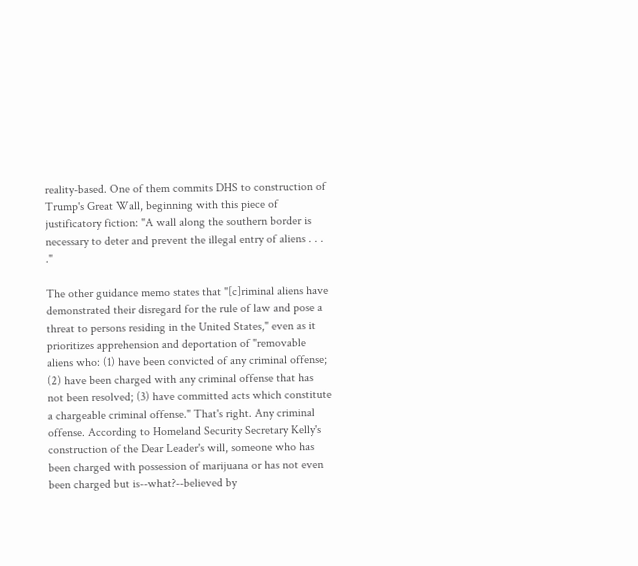reality-based. One of them commits DHS to construction of Trump's Great Wall, beginning with this piece of justificatory fiction: "A wall along the southern border is necessary to deter and prevent the illegal entry of aliens . . . ."

The other guidance memo states that "[c]riminal aliens have demonstrated their disregard for the rule of law and pose a threat to persons residing in the United States," even as it prioritizes apprehension and deportation of "removable aliens who: (1) have been convicted of any criminal offense; (2) have been charged with any criminal offense that has not been resolved; (3) have committed acts which constitute a chargeable criminal offense." That's right. Any criminal offense. According to Homeland Security Secretary Kelly's construction of the Dear Leader's will, someone who has been charged with possession of marijuana or has not even been charged but is--what?--believed by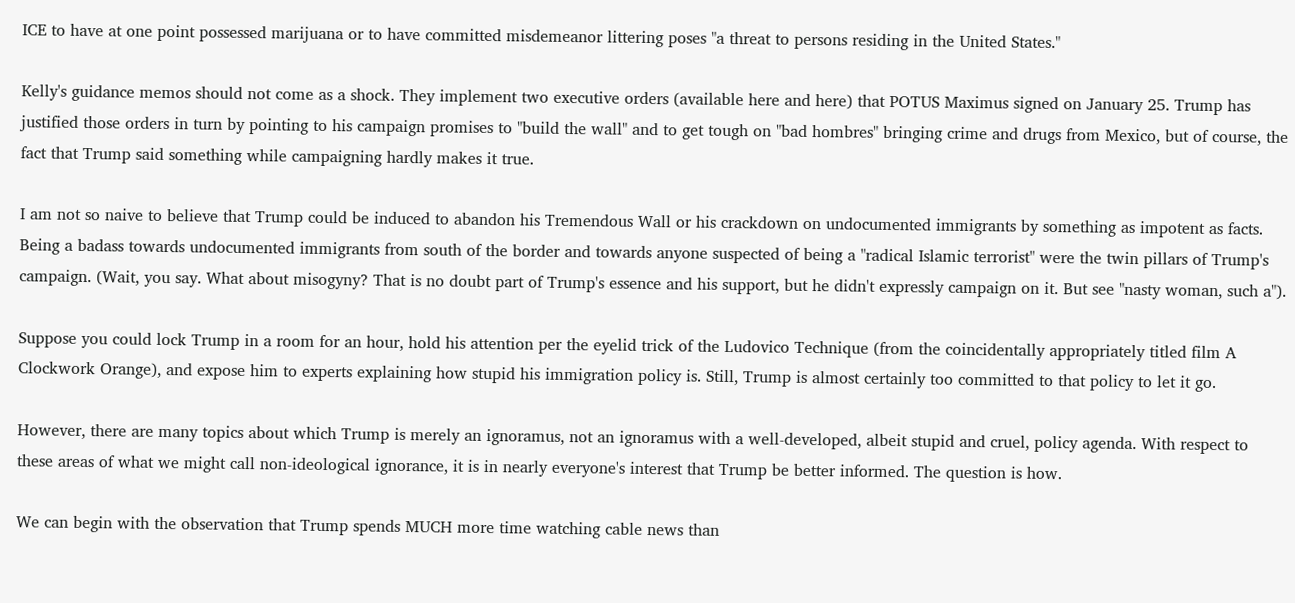ICE to have at one point possessed marijuana or to have committed misdemeanor littering poses "a threat to persons residing in the United States."

Kelly's guidance memos should not come as a shock. They implement two executive orders (available here and here) that POTUS Maximus signed on January 25. Trump has justified those orders in turn by pointing to his campaign promises to "build the wall" and to get tough on "bad hombres" bringing crime and drugs from Mexico, but of course, the fact that Trump said something while campaigning hardly makes it true.

I am not so naive to believe that Trump could be induced to abandon his Tremendous Wall or his crackdown on undocumented immigrants by something as impotent as facts. Being a badass towards undocumented immigrants from south of the border and towards anyone suspected of being a "radical Islamic terrorist" were the twin pillars of Trump's campaign. (Wait, you say. What about misogyny? That is no doubt part of Trump's essence and his support, but he didn't expressly campaign on it. But see "nasty woman, such a").

Suppose you could lock Trump in a room for an hour, hold his attention per the eyelid trick of the Ludovico Technique (from the coincidentally appropriately titled film A Clockwork Orange), and expose him to experts explaining how stupid his immigration policy is. Still, Trump is almost certainly too committed to that policy to let it go.

However, there are many topics about which Trump is merely an ignoramus, not an ignoramus with a well-developed, albeit stupid and cruel, policy agenda. With respect to these areas of what we might call non-ideological ignorance, it is in nearly everyone's interest that Trump be better informed. The question is how.

We can begin with the observation that Trump spends MUCH more time watching cable news than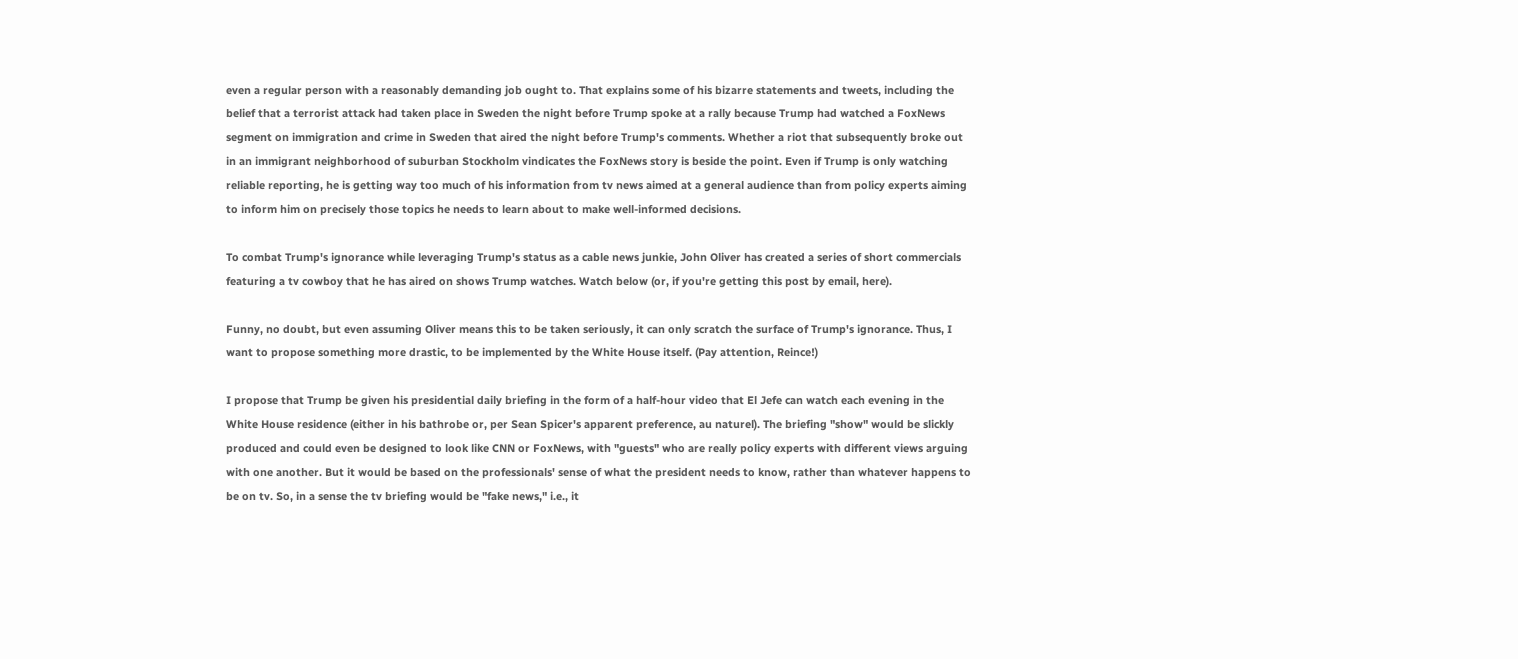even a regular person with a reasonably demanding job ought to. That explains some of his bizarre statements and tweets, including the belief that a terrorist attack had taken place in Sweden the night before Trump spoke at a rally because Trump had watched a FoxNews segment on immigration and crime in Sweden that aired the night before Trump's comments. Whether a riot that subsequently broke out in an immigrant neighborhood of suburban Stockholm vindicates the FoxNews story is beside the point. Even if Trump is only watching reliable reporting, he is getting way too much of his information from tv news aimed at a general audience than from policy experts aiming to inform him on precisely those topics he needs to learn about to make well-informed decisions.

To combat Trump's ignorance while leveraging Trump's status as a cable news junkie, John Oliver has created a series of short commercials featuring a tv cowboy that he has aired on shows Trump watches. Watch below (or, if you're getting this post by email, here).

Funny, no doubt, but even assuming Oliver means this to be taken seriously, it can only scratch the surface of Trump's ignorance. Thus, I want to propose something more drastic, to be implemented by the White House itself. (Pay attention, Reince!)

I propose that Trump be given his presidential daily briefing in the form of a half-hour video that El Jefe can watch each evening in the White House residence (either in his bathrobe or, per Sean Spicer's apparent preference, au naturel). The briefing "show" would be slickly produced and could even be designed to look like CNN or FoxNews, with "guests" who are really policy experts with different views arguing with one another. But it would be based on the professionals' sense of what the president needs to know, rather than whatever happens to be on tv. So, in a sense the tv briefing would be "fake news," i.e., it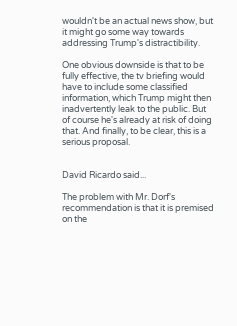wouldn't be an actual news show, but it might go some way towards addressing Trump's distractibility.

One obvious downside is that to be fully effective, the tv briefing would have to include some classified information, which Trump might then inadvertently leak to the public. But of course he's already at risk of doing that. And finally, to be clear, this is a serious proposal.


David Ricardo said...

The problem with Mr. Dorf's recommendation is that it is premised on the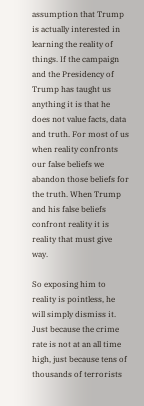assumption that Trump is actually interested in learning the reality of things. If the campaign and the Presidency of Trump has taught us anything it is that he does not value facts, data and truth. For most of us when reality confronts our false beliefs we abandon those beliefs for the truth. When Trump and his false beliefs confront reality it is reality that must give way.

So exposing him to reality is pointless, he will simply dismiss it. Just because the crime rate is not at an all time high, just because tens of thousands of terrorists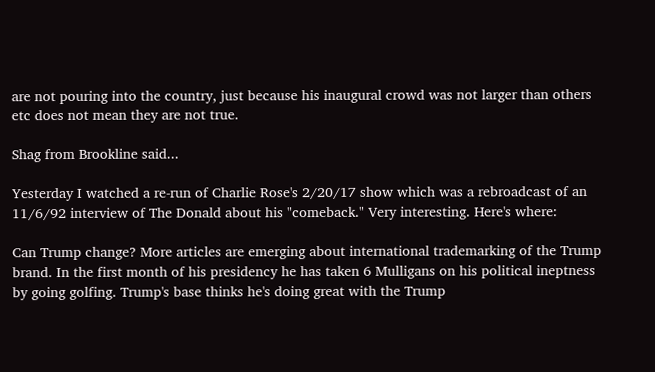are not pouring into the country, just because his inaugural crowd was not larger than others etc does not mean they are not true.

Shag from Brookline said...

Yesterday I watched a re-run of Charlie Rose's 2/20/17 show which was a rebroadcast of an 11/6/92 interview of The Donald about his "comeback." Very interesting. Here's where:

Can Trump change? More articles are emerging about international trademarking of the Trump brand. In the first month of his presidency he has taken 6 Mulligans on his political ineptness by going golfing. Trump's base thinks he's doing great with the Trump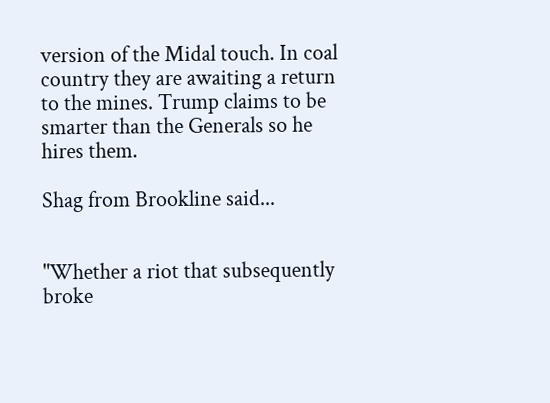version of the Midal touch. In coal country they are awaiting a return to the mines. Trump claims to be smarter than the Generals so he hires them.

Shag from Brookline said...


"Whether a riot that subsequently broke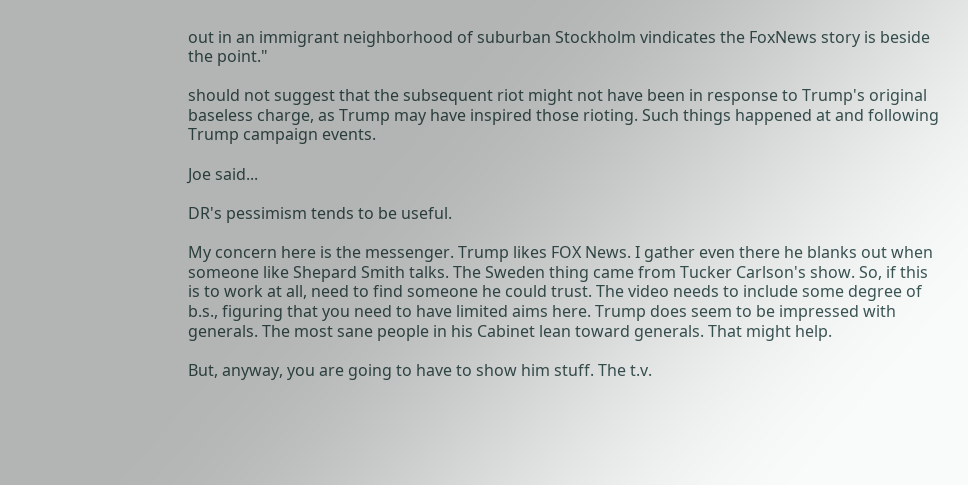out in an immigrant neighborhood of suburban Stockholm vindicates the FoxNews story is beside the point."

should not suggest that the subsequent riot might not have been in response to Trump's original baseless charge, as Trump may have inspired those rioting. Such things happened at and following Trump campaign events.

Joe said...

DR's pessimism tends to be useful.

My concern here is the messenger. Trump likes FOX News. I gather even there he blanks out when someone like Shepard Smith talks. The Sweden thing came from Tucker Carlson's show. So, if this is to work at all, need to find someone he could trust. The video needs to include some degree of b.s., figuring that you need to have limited aims here. Trump does seem to be impressed with generals. The most sane people in his Cabinet lean toward generals. That might help.

But, anyway, you are going to have to show him stuff. The t.v.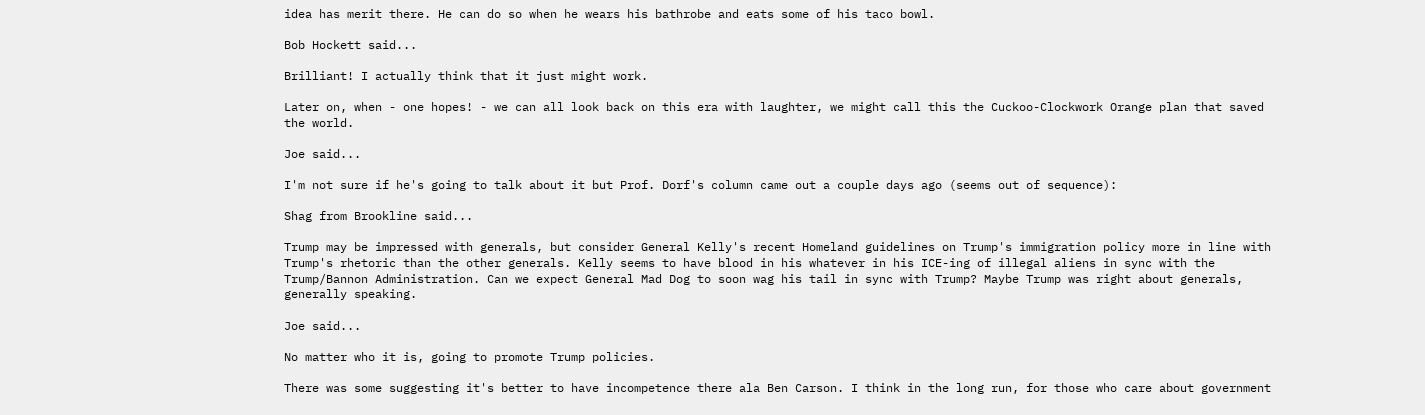idea has merit there. He can do so when he wears his bathrobe and eats some of his taco bowl.

Bob Hockett said...

Brilliant! I actually think that it just might work.

Later on, when - one hopes! - we can all look back on this era with laughter, we might call this the Cuckoo-Clockwork Orange plan that saved the world.

Joe said...

I'm not sure if he's going to talk about it but Prof. Dorf's column came out a couple days ago (seems out of sequence):

Shag from Brookline said...

Trump may be impressed with generals, but consider General Kelly's recent Homeland guidelines on Trump's immigration policy more in line with Trump's rhetoric than the other generals. Kelly seems to have blood in his whatever in his ICE-ing of illegal aliens in sync with the Trump/Bannon Administration. Can we expect General Mad Dog to soon wag his tail in sync with Trump? Maybe Trump was right about generals, generally speaking.

Joe said...

No matter who it is, going to promote Trump policies.

There was some suggesting it's better to have incompetence there ala Ben Carson. I think in the long run, for those who care about government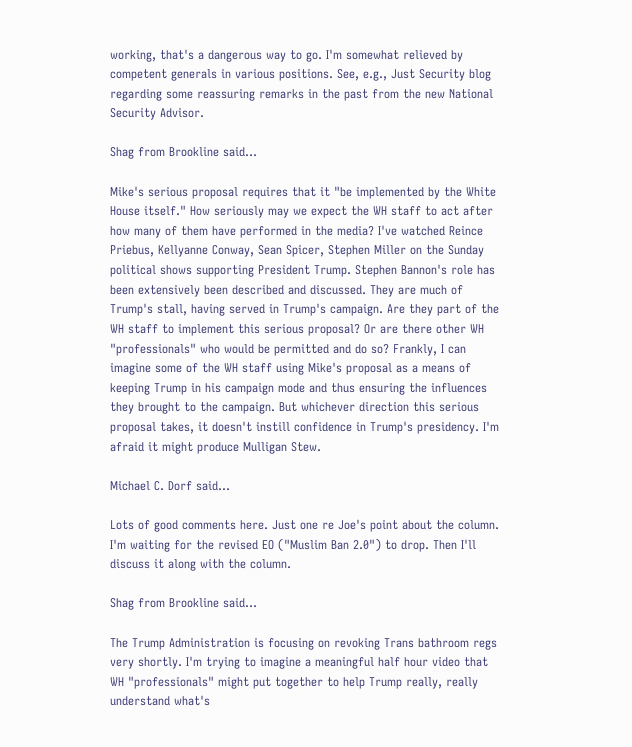working, that's a dangerous way to go. I'm somewhat relieved by competent generals in various positions. See, e.g., Just Security blog regarding some reassuring remarks in the past from the new National Security Advisor.

Shag from Brookline said...

Mike's serious proposal requires that it "be implemented by the White House itself." How seriously may we expect the WH staff to act after how many of them have performed in the media? I've watched Reince Priebus, Kellyanne Conway, Sean Spicer, Stephen Miller on the Sunday political shows supporting President Trump. Stephen Bannon's role has been extensively been described and discussed. They are much of Trump's stall, having served in Trump's campaign. Are they part of the WH staff to implement this serious proposal? Or are there other WH "professionals" who would be permitted and do so? Frankly, I can imagine some of the WH staff using Mike's proposal as a means of keeping Trump in his campaign mode and thus ensuring the influences they brought to the campaign. But whichever direction this serious proposal takes, it doesn't instill confidence in Trump's presidency. I'm afraid it might produce Mulligan Stew.

Michael C. Dorf said...

Lots of good comments here. Just one re Joe's point about the column. I'm waiting for the revised EO ("Muslim Ban 2.0") to drop. Then I'll discuss it along with the column.

Shag from Brookline said...

The Trump Administration is focusing on revoking Trans bathroom regs very shortly. I'm trying to imagine a meaningful half hour video that WH "professionals" might put together to help Trump really, really understand what's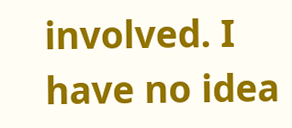involved. I have no idea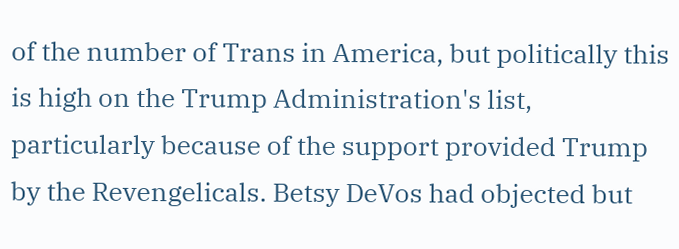of the number of Trans in America, but politically this is high on the Trump Administration's list, particularly because of the support provided Trump by the Revengelicals. Betsy DeVos had objected but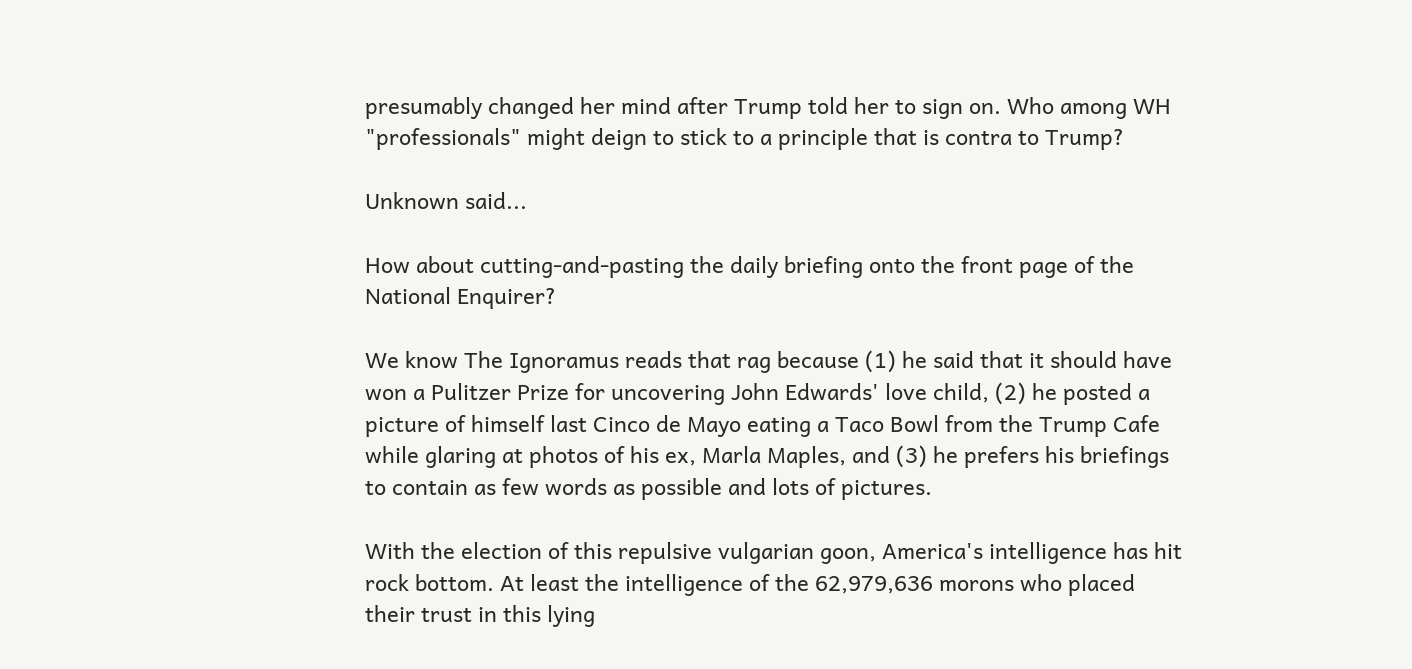presumably changed her mind after Trump told her to sign on. Who among WH "professionals" might deign to stick to a principle that is contra to Trump?

Unknown said...

How about cutting-and-pasting the daily briefing onto the front page of the National Enquirer?

We know The Ignoramus reads that rag because (1) he said that it should have won a Pulitzer Prize for uncovering John Edwards' love child, (2) he posted a picture of himself last Cinco de Mayo eating a Taco Bowl from the Trump Cafe while glaring at photos of his ex, Marla Maples, and (3) he prefers his briefings to contain as few words as possible and lots of pictures.

With the election of this repulsive vulgarian goon, America's intelligence has hit rock bottom. At least the intelligence of the 62,979,636 morons who placed their trust in this lying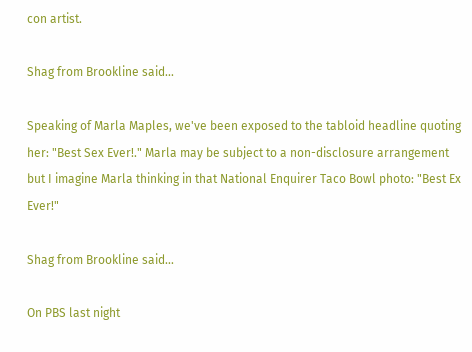con artist.

Shag from Brookline said...

Speaking of Marla Maples, we've been exposed to the tabloid headline quoting her: "Best Sex Ever!." Marla may be subject to a non-disclosure arrangement but I imagine Marla thinking in that National Enquirer Taco Bowl photo: "Best Ex Ever!"

Shag from Brookline said...

On PBS last night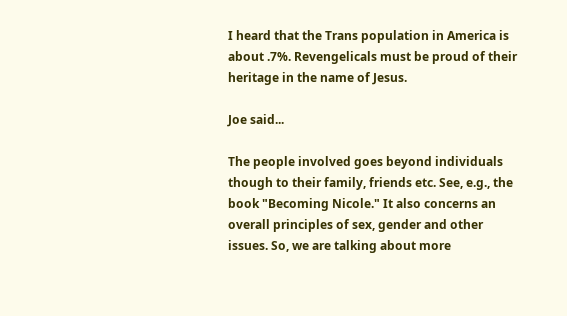I heard that the Trans population in America is about .7%. Revengelicals must be proud of their heritage in the name of Jesus.

Joe said...

The people involved goes beyond individuals though to their family, friends etc. See, e.g., the book "Becoming Nicole." It also concerns an overall principles of sex, gender and other issues. So, we are talking about more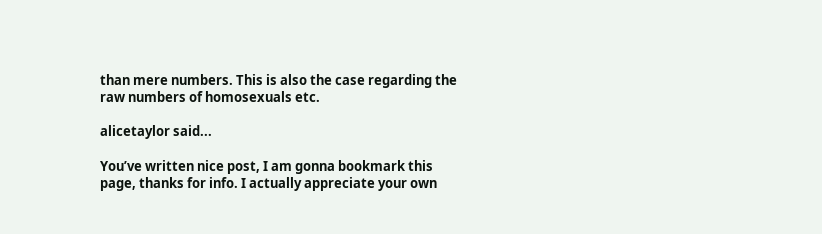than mere numbers. This is also the case regarding the raw numbers of homosexuals etc.

alicetaylor said...

You’ve written nice post, I am gonna bookmark this page, thanks for info. I actually appreciate your own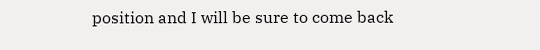position and I will be sure to come back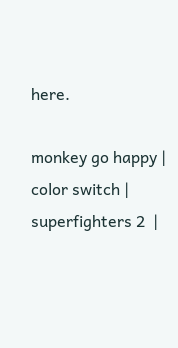here.

monkey go happy | color switch |  superfighters 2  |